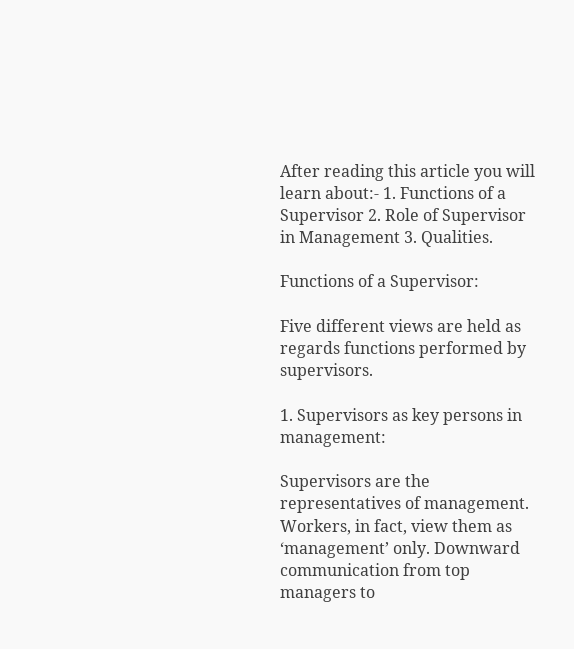After reading this article you will learn about:- 1. Functions of a Supervisor 2. Role of Supervisor in Management 3. Qualities.

Functions of a Supervisor:

Five different views are held as regards functions performed by supervisors.

1. Supervisors as key persons in management:

Supervisors are the representatives of management. Workers, in fact, view them as ‘management’ only. Downward communication from top managers to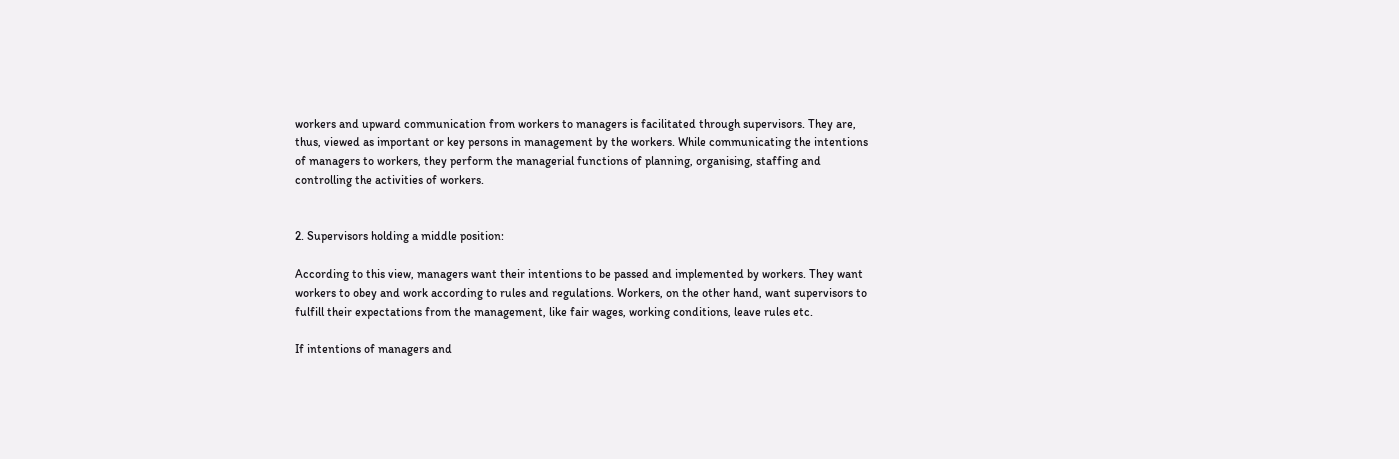workers and upward communication from workers to managers is facilitated through supervisors. They are, thus, viewed as important or key persons in management by the workers. While communicating the intentions of managers to workers, they perform the managerial functions of planning, organising, staffing and controlling the activities of workers.


2. Supervisors holding a middle position:

According to this view, managers want their intentions to be passed and implemented by workers. They want workers to obey and work according to rules and regulations. Workers, on the other hand, want supervisors to fulfill their expectations from the management, like fair wages, working conditions, leave rules etc.

If intentions of managers and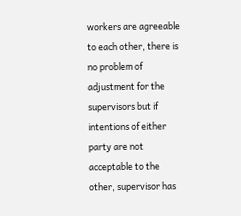workers are agreeable to each other, there is no problem of adjustment for the supervisors but if intentions of either party are not acceptable to the other, supervisor has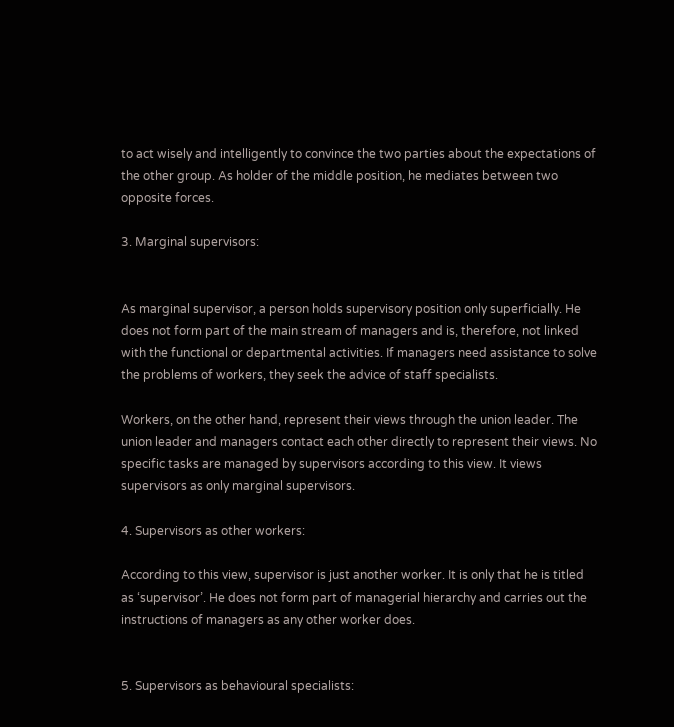to act wisely and intelligently to convince the two parties about the expectations of the other group. As holder of the middle position, he mediates between two opposite forces.

3. Marginal supervisors:


As marginal supervisor, a person holds supervisory position only superficially. He does not form part of the main stream of managers and is, therefore, not linked with the functional or departmental activities. If managers need assistance to solve the problems of workers, they seek the advice of staff specialists.

Workers, on the other hand, represent their views through the union leader. The union leader and managers contact each other directly to represent their views. No specific tasks are managed by supervisors according to this view. It views supervisors as only marginal supervisors.

4. Supervisors as other workers:

According to this view, supervisor is just another worker. It is only that he is titled as ‘supervisor’. He does not form part of managerial hierarchy and carries out the instructions of managers as any other worker does.


5. Supervisors as behavioural specialists: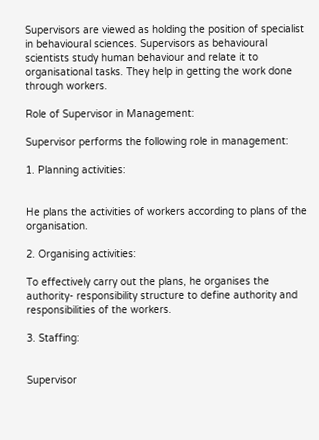Supervisors are viewed as holding the position of specialist in behavioural sciences. Supervisors as behavioural scientists study human behaviour and relate it to organisational tasks. They help in getting the work done through workers.

Role of Supervisor in Management:

Supervisor performs the following role in management:

1. Planning activities:


He plans the activities of workers according to plans of the organisation.

2. Organising activities:

To effectively carry out the plans, he organises the authority- responsibility structure to define authority and responsibilities of the workers.

3. Staffing:


Supervisor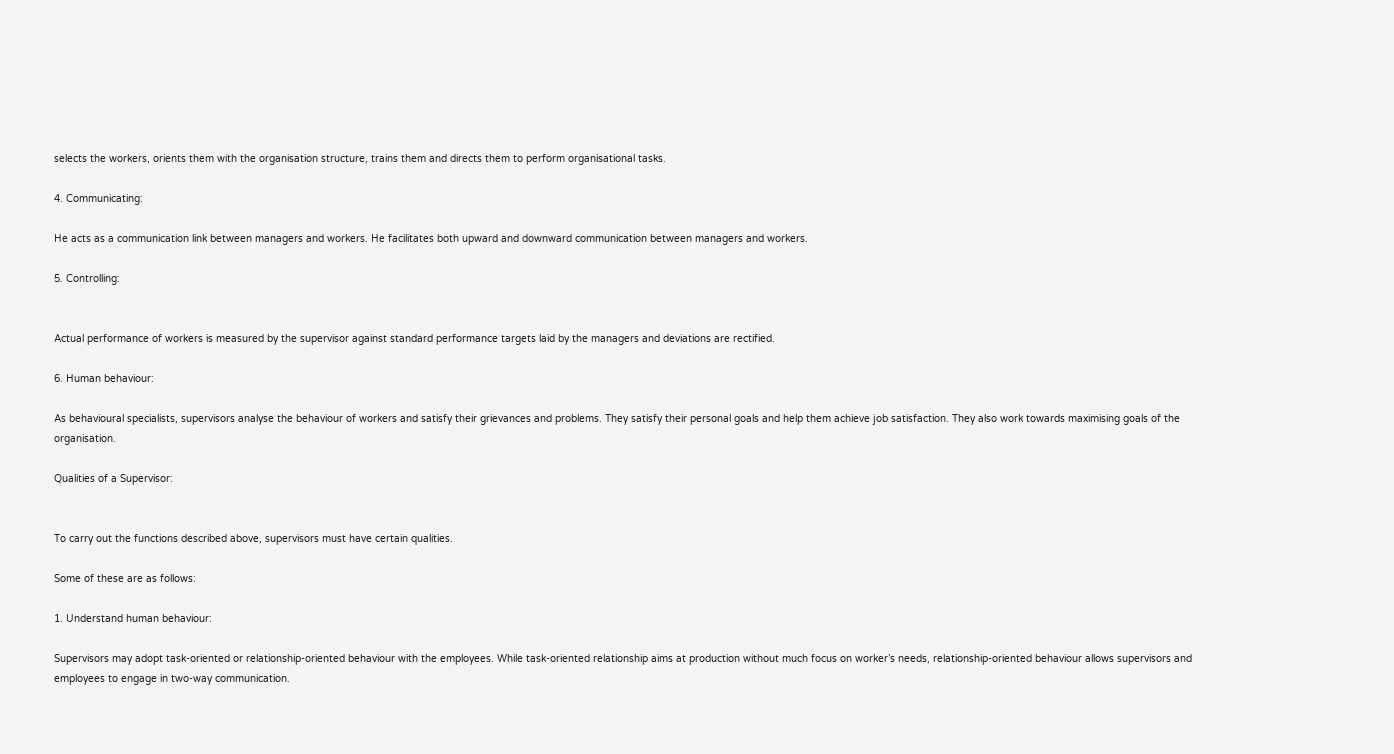selects the workers, orients them with the organisation structure, trains them and directs them to perform organisational tasks.

4. Communicating:

He acts as a communication link between managers and workers. He facilitates both upward and downward communication between managers and workers.

5. Controlling:


Actual performance of workers is measured by the supervisor against standard performance targets laid by the managers and deviations are rectified.

6. Human behaviour:

As behavioural specialists, supervisors analyse the behaviour of workers and satisfy their grievances and problems. They satisfy their personal goals and help them achieve job satisfaction. They also work towards maximising goals of the organisation.

Qualities of a Supervisor:


To carry out the functions described above, supervisors must have certain qualities.

Some of these are as follows:

1. Understand human behaviour:

Supervisors may adopt task-oriented or relationship-oriented behaviour with the employees. While task-oriented relationship aims at production without much focus on worker’s needs, relationship-oriented behaviour allows supervisors and employees to engage in two-way communication.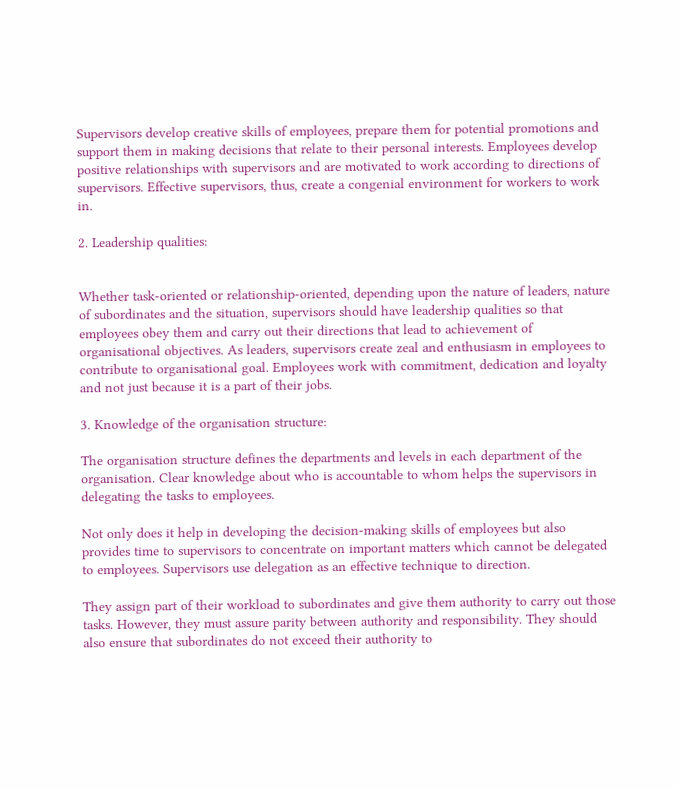Supervisors develop creative skills of employees, prepare them for potential promotions and support them in making decisions that relate to their personal interests. Employees develop positive relationships with supervisors and are motivated to work according to directions of supervisors. Effective supervisors, thus, create a congenial environment for workers to work in.

2. Leadership qualities:


Whether task-oriented or relationship-oriented, depending upon the nature of leaders, nature of subordinates and the situation, supervisors should have leadership qualities so that employees obey them and carry out their directions that lead to achievement of organisational objectives. As leaders, supervisors create zeal and enthusiasm in employees to contribute to organisational goal. Employees work with commitment, dedication and loyalty and not just because it is a part of their jobs.

3. Knowledge of the organisation structure:

The organisation structure defines the departments and levels in each department of the organisation. Clear knowledge about who is accountable to whom helps the supervisors in delegating the tasks to employees.

Not only does it help in developing the decision-making skills of employees but also provides time to supervisors to concentrate on important matters which cannot be delegated to employees. Supervisors use delegation as an effective technique to direction.

They assign part of their workload to subordinates and give them authority to carry out those tasks. However, they must assure parity between authority and responsibility. They should also ensure that subordinates do not exceed their authority to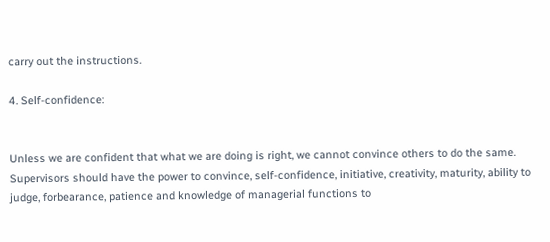carry out the instructions.

4. Self-confidence:


Unless we are confident that what we are doing is right, we cannot convince others to do the same. Supervisors should have the power to convince, self-confidence, initiative, creativity, maturity, ability to judge, forbearance, patience and knowledge of managerial functions to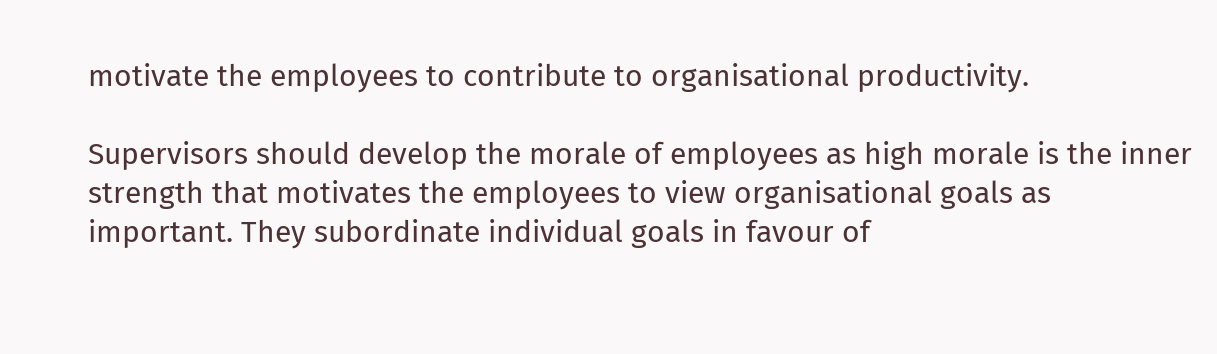motivate the employees to contribute to organisational productivity.

Supervisors should develop the morale of employees as high morale is the inner strength that motivates the employees to view organisational goals as important. They subordinate individual goals in favour of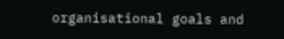organisational goals and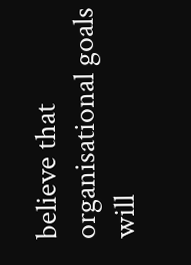believe that organisational goals will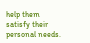help them satisfy their personal needs.